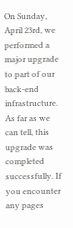On Sunday, April 23rd, we performed a major upgrade to part of our back-end infrastructure. As far as we can tell, this upgrade was completed successfully. If you encounter any pages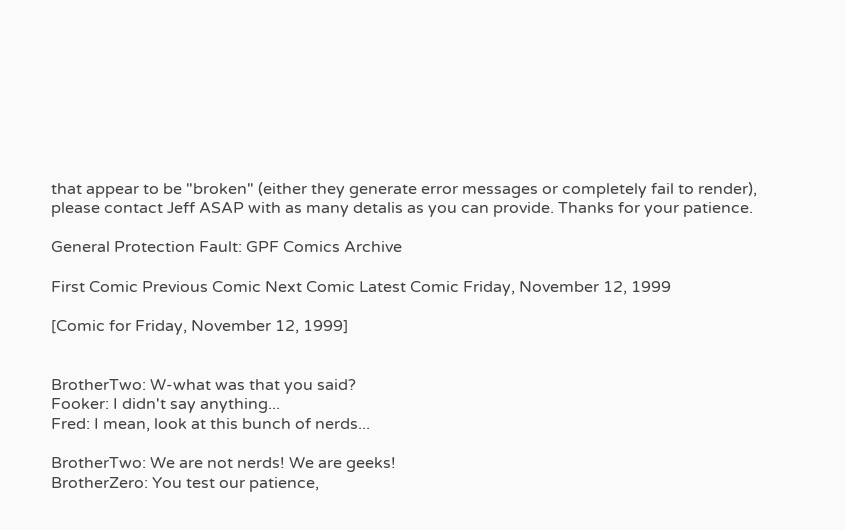that appear to be "broken" (either they generate error messages or completely fail to render), please contact Jeff ASAP with as many detalis as you can provide. Thanks for your patience.

General Protection Fault: GPF Comics Archive

First Comic Previous Comic Next Comic Latest Comic Friday, November 12, 1999

[Comic for Friday, November 12, 1999]


BrotherTwo: W-what was that you said?
Fooker: I didn't say anything...
Fred: I mean, look at this bunch of nerds...

BrotherTwo: We are not nerds! We are geeks!
BrotherZero: You test our patience,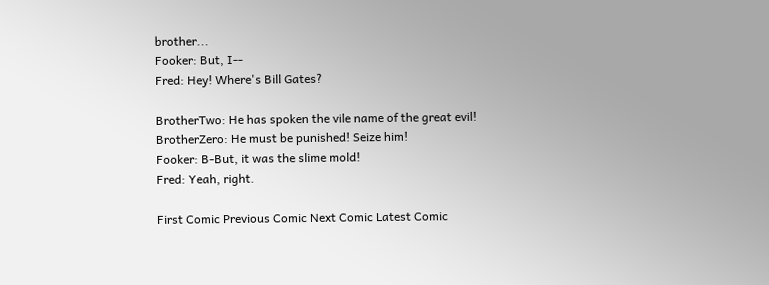brother...
Fooker: But, I--
Fred: Hey! Where's Bill Gates?

BrotherTwo: He has spoken the vile name of the great evil!
BrotherZero: He must be punished! Seize him!
Fooker: B-But, it was the slime mold!
Fred: Yeah, right.

First Comic Previous Comic Next Comic Latest Comic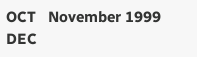OCT   November 1999   DEC